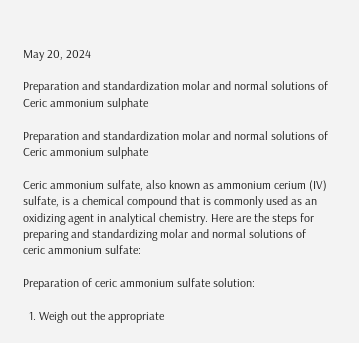May 20, 2024

Preparation and standardization molar and normal solutions of Ceric ammonium sulphate

Preparation and standardization molar and normal solutions of Ceric ammonium sulphate

Ceric ammonium sulfate, also known as ammonium cerium (IV) sulfate, is a chemical compound that is commonly used as an oxidizing agent in analytical chemistry. Here are the steps for preparing and standardizing molar and normal solutions of ceric ammonium sulfate:

Preparation of ceric ammonium sulfate solution:

  1. Weigh out the appropriate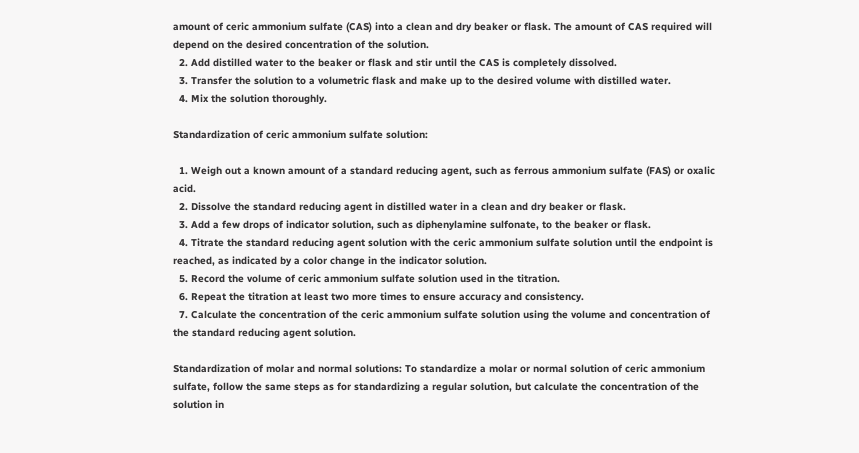amount of ceric ammonium sulfate (CAS) into a clean and dry beaker or flask. The amount of CAS required will depend on the desired concentration of the solution.
  2. Add distilled water to the beaker or flask and stir until the CAS is completely dissolved.
  3. Transfer the solution to a volumetric flask and make up to the desired volume with distilled water.
  4. Mix the solution thoroughly.

Standardization of ceric ammonium sulfate solution:

  1. Weigh out a known amount of a standard reducing agent, such as ferrous ammonium sulfate (FAS) or oxalic acid.
  2. Dissolve the standard reducing agent in distilled water in a clean and dry beaker or flask.
  3. Add a few drops of indicator solution, such as diphenylamine sulfonate, to the beaker or flask.
  4. Titrate the standard reducing agent solution with the ceric ammonium sulfate solution until the endpoint is reached, as indicated by a color change in the indicator solution.
  5. Record the volume of ceric ammonium sulfate solution used in the titration.
  6. Repeat the titration at least two more times to ensure accuracy and consistency.
  7. Calculate the concentration of the ceric ammonium sulfate solution using the volume and concentration of the standard reducing agent solution.

Standardization of molar and normal solutions: To standardize a molar or normal solution of ceric ammonium sulfate, follow the same steps as for standardizing a regular solution, but calculate the concentration of the solution in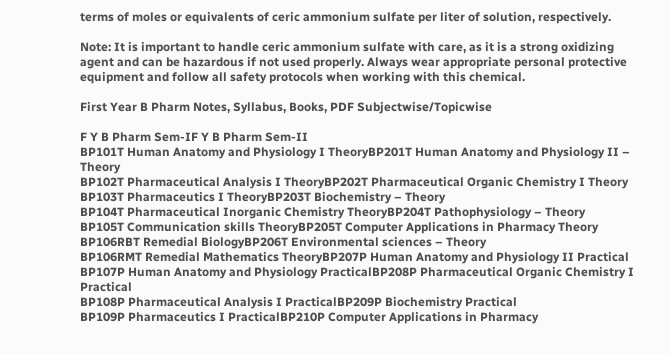terms of moles or equivalents of ceric ammonium sulfate per liter of solution, respectively.

Note: It is important to handle ceric ammonium sulfate with care, as it is a strong oxidizing agent and can be hazardous if not used properly. Always wear appropriate personal protective equipment and follow all safety protocols when working with this chemical.

First Year B Pharm Notes, Syllabus, Books, PDF Subjectwise/Topicwise

F Y B Pharm Sem-IF Y B Pharm Sem-II
BP101T Human Anatomy and Physiology I TheoryBP201T Human Anatomy and Physiology II – Theory
BP102T Pharmaceutical Analysis I TheoryBP202T Pharmaceutical Organic Chemistry I Theory
BP103T Pharmaceutics I TheoryBP203T Biochemistry – Theory
BP104T Pharmaceutical Inorganic Chemistry TheoryBP204T Pathophysiology – Theory
BP105T Communication skills TheoryBP205T Computer Applications in Pharmacy Theory
BP106RBT Remedial BiologyBP206T Environmental sciences – Theory
BP106RMT Remedial Mathematics TheoryBP207P Human Anatomy and Physiology II Practical
BP107P Human Anatomy and Physiology PracticalBP208P Pharmaceutical Organic Chemistry I Practical
BP108P Pharmaceutical Analysis I PracticalBP209P Biochemistry Practical
BP109P Pharmaceutics I PracticalBP210P Computer Applications in Pharmacy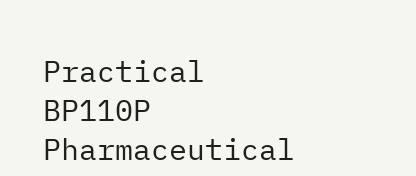Practical
BP110P Pharmaceutical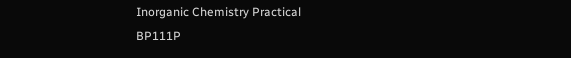Inorganic Chemistry Practical
BP111P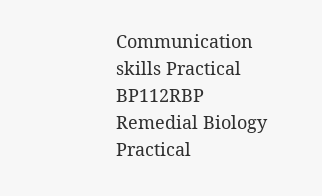Communication skills Practical
BP112RBP Remedial Biology Practical